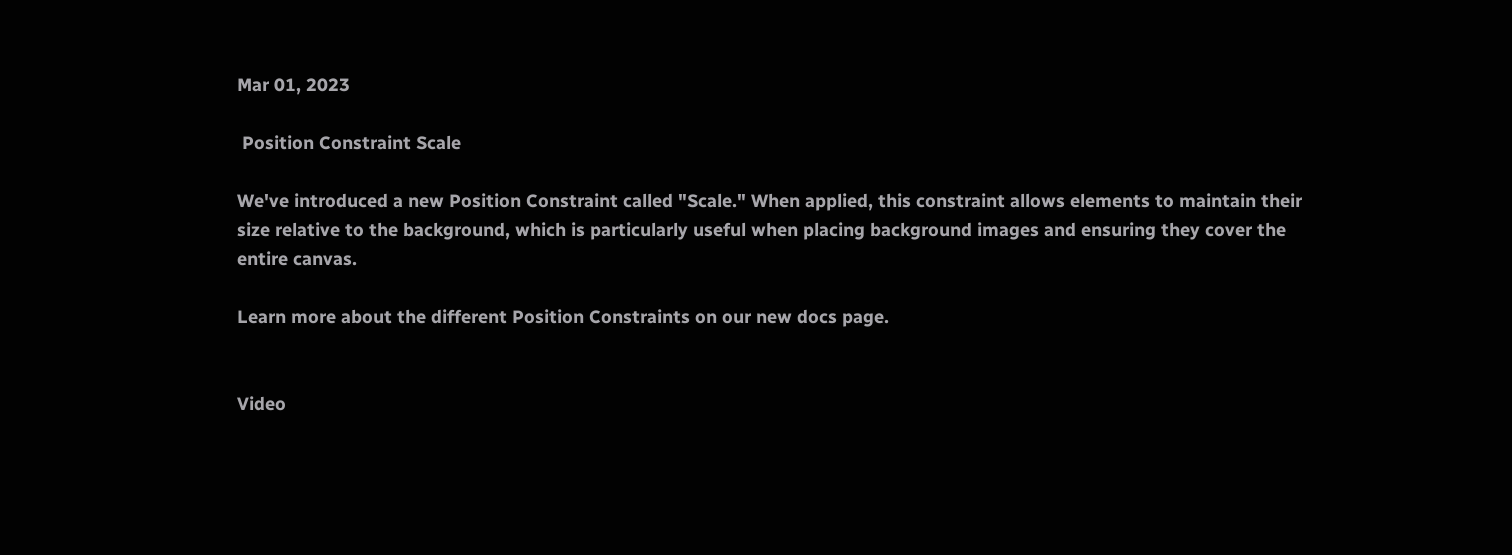Mar 01, 2023

 Position Constraint Scale

We've introduced a new Position Constraint called "Scale." When applied, this constraint allows elements to maintain their size relative to the background, which is particularly useful when placing background images and ensuring they cover the entire canvas.

Learn more about the different Position Constraints on our new docs page.


Video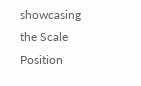showcasing the Scale Position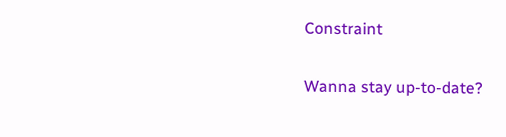Constraint

Wanna stay up-to-date?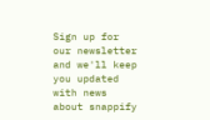Sign up for our newsletter and we'll keep you updated with news about snappify